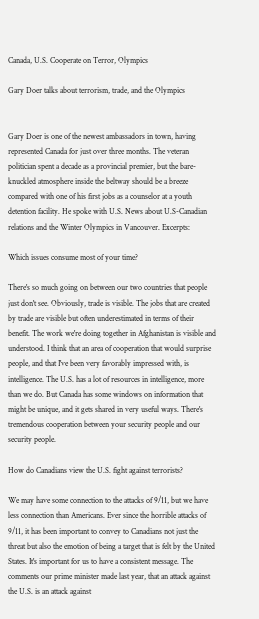Canada, U.S. Cooperate on Terror, Olympics

Gary Doer talks about terrorism, trade, and the Olympics


Gary Doer is one of the newest ambassadors in town, having represented Canada for just over three months. The veteran politician spent a decade as a provincial premier, but the bare-knuckled atmosphere inside the beltway should be a breeze compared with one of his first jobs as a counselor at a youth detention facility. He spoke with U.S. News about U.S-Canadian relations and the Winter Olympics in Vancouver. Excerpts:

Which issues consume most of your time?

There's so much going on between our two countries that people just don't see. Obviously, trade is visible. The jobs that are created by trade are visible but often underestimated in terms of their benefit. The work we're doing together in Afghanistan is visible and understood. I think that an area of cooperation that would surprise people, and that I've been very favorably impressed with, is intelligence. The U.S. has a lot of resources in intelligence, more than we do. But Canada has some windows on information that might be unique, and it gets shared in very useful ways. There's tremendous cooperation between your security people and our security people.

How do Canadians view the U.S. fight against terrorists?

We may have some connection to the attacks of 9/11, but we have less connection than Americans. Ever since the horrible attacks of 9/11, it has been important to convey to Canadians not just the threat but also the emotion of being a target that is felt by the United States. It's important for us to have a consistent message. The comments our prime minister made last year, that an attack against the U.S. is an attack against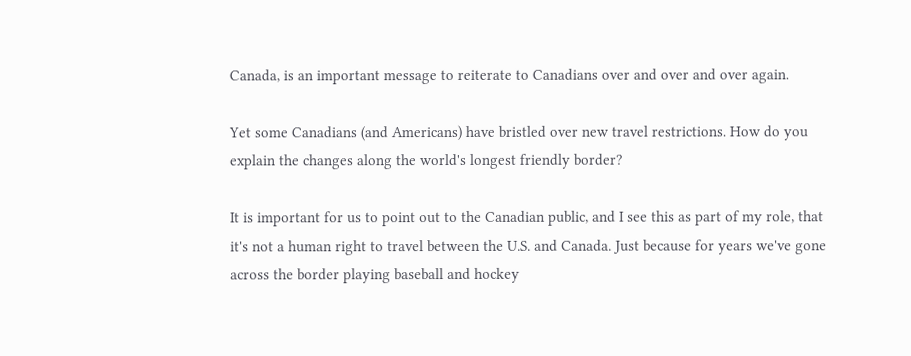Canada, is an important message to reiterate to Canadians over and over and over again.

Yet some Canadians (and Americans) have bristled over new travel restrictions. How do you explain the changes along the world's longest friendly border?

It is important for us to point out to the Canadian public, and I see this as part of my role, that it's not a human right to travel between the U.S. and Canada. Just because for years we've gone across the border playing baseball and hockey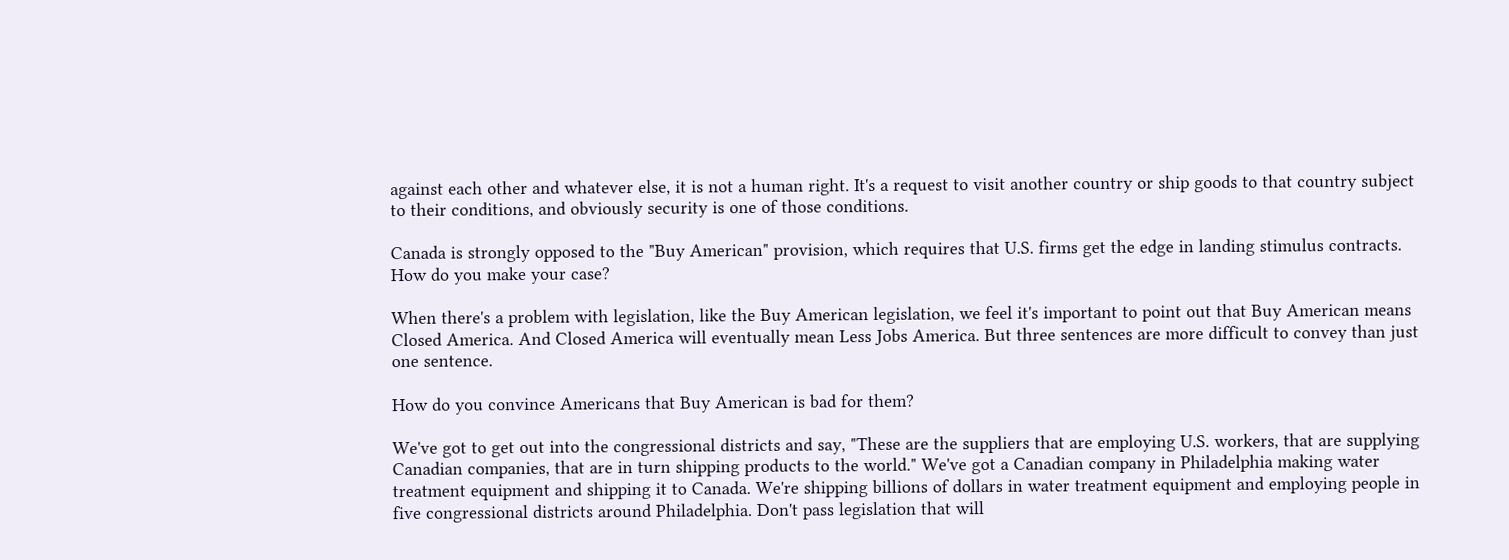against each other and whatever else, it is not a human right. It's a request to visit another country or ship goods to that country subject to their conditions, and obviously security is one of those conditions.

Canada is strongly opposed to the "Buy American" provision, which requires that U.S. firms get the edge in landing stimulus contracts. How do you make your case?

When there's a problem with legislation, like the Buy American legislation, we feel it's important to point out that Buy American means Closed America. And Closed America will eventually mean Less Jobs America. But three sentences are more difficult to convey than just one sentence.

How do you convince Americans that Buy American is bad for them?

We've got to get out into the congressional districts and say, "These are the suppliers that are employing U.S. workers, that are supplying Canadian companies, that are in turn shipping products to the world." We've got a Canadian company in Philadelphia making water treatment equipment and shipping it to Canada. We're shipping billions of dollars in water treatment equipment and employing people in five congressional districts around Philadelphia. Don't pass legislation that will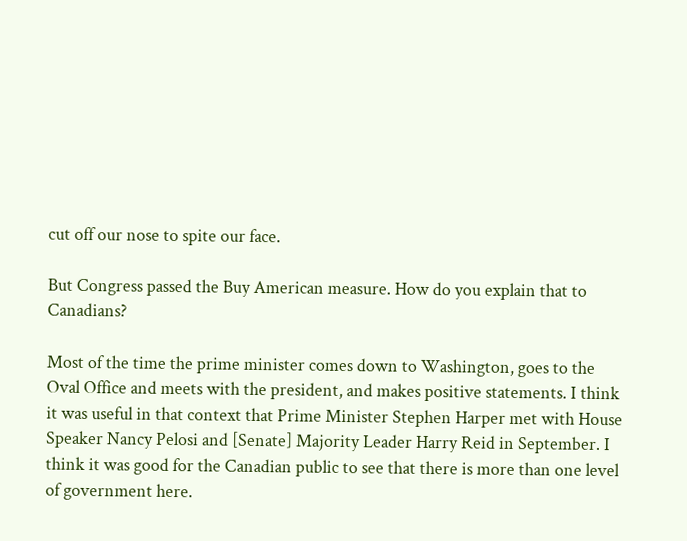cut off our nose to spite our face.

But Congress passed the Buy American measure. How do you explain that to Canadians?

Most of the time the prime minister comes down to Washington, goes to the Oval Office and meets with the president, and makes positive statements. I think it was useful in that context that Prime Minister Stephen Harper met with House Speaker Nancy Pelosi and [Senate] Majority Leader Harry Reid in September. I think it was good for the Canadian public to see that there is more than one level of government here.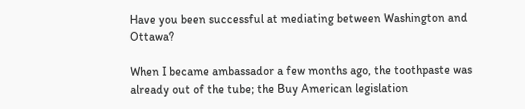Have you been successful at mediating between Washington and Ottawa?

When I became ambassador a few months ago, the toothpaste was already out of the tube; the Buy American legislation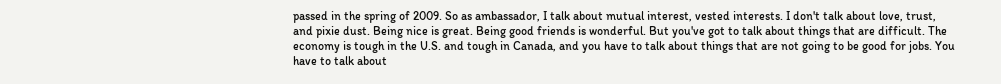passed in the spring of 2009. So as ambassador, I talk about mutual interest, vested interests. I don't talk about love, trust, and pixie dust. Being nice is great. Being good friends is wonderful. But you've got to talk about things that are difficult. The economy is tough in the U.S. and tough in Canada, and you have to talk about things that are not going to be good for jobs. You have to talk about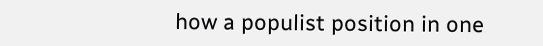how a populist position in one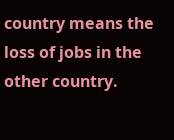country means the loss of jobs in the other country.